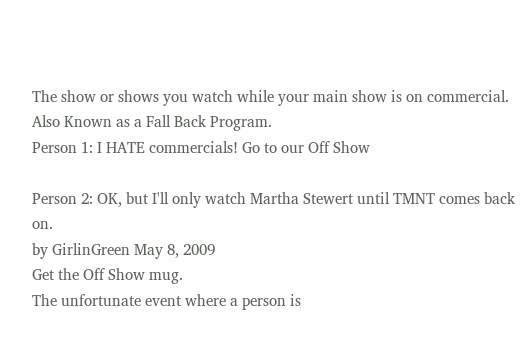The show or shows you watch while your main show is on commercial. Also Known as a Fall Back Program.
Person 1: I HATE commercials! Go to our Off Show

Person 2: OK, but I'll only watch Martha Stewert until TMNT comes back on.
by GirlinGreen May 8, 2009
Get the Off Show mug.
The unfortunate event where a person is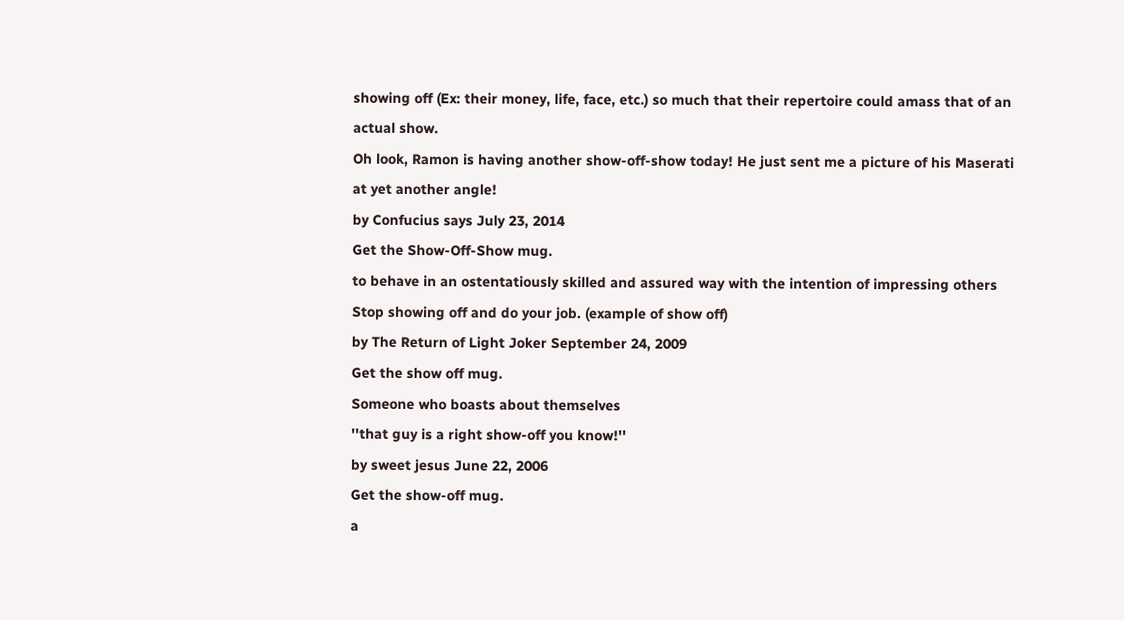showing off (Ex: their money, life, face, etc.) so much that their repertoire could amass that of an actual show.
Oh look, Ramon is having another show-off-show today! He just sent me a picture of his Maserati at yet another angle!
by Confucius says July 23, 2014
Get the Show-Off-Show mug.
to behave in an ostentatiously skilled and assured way with the intention of impressing others
Stop showing off and do your job. (example of show off)
by The Return of Light Joker September 24, 2009
Get the show off mug.
Someone who boasts about themselves
''that guy is a right show-off you know!''
by sweet jesus June 22, 2006
Get the show-off mug.
a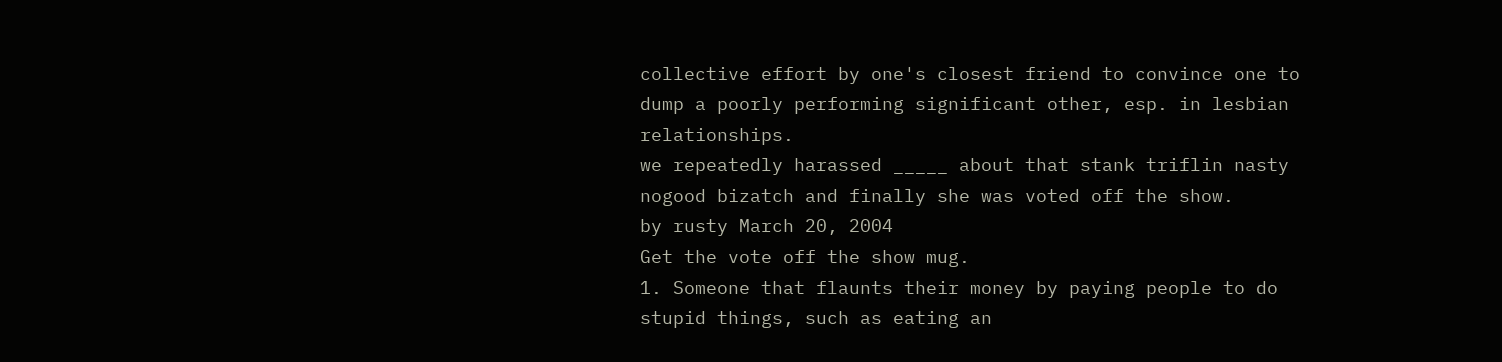collective effort by one's closest friend to convince one to dump a poorly performing significant other, esp. in lesbian relationships.
we repeatedly harassed _____ about that stank triflin nasty nogood bizatch and finally she was voted off the show.
by rusty March 20, 2004
Get the vote off the show mug.
1. Someone that flaunts their money by paying people to do stupid things, such as eating an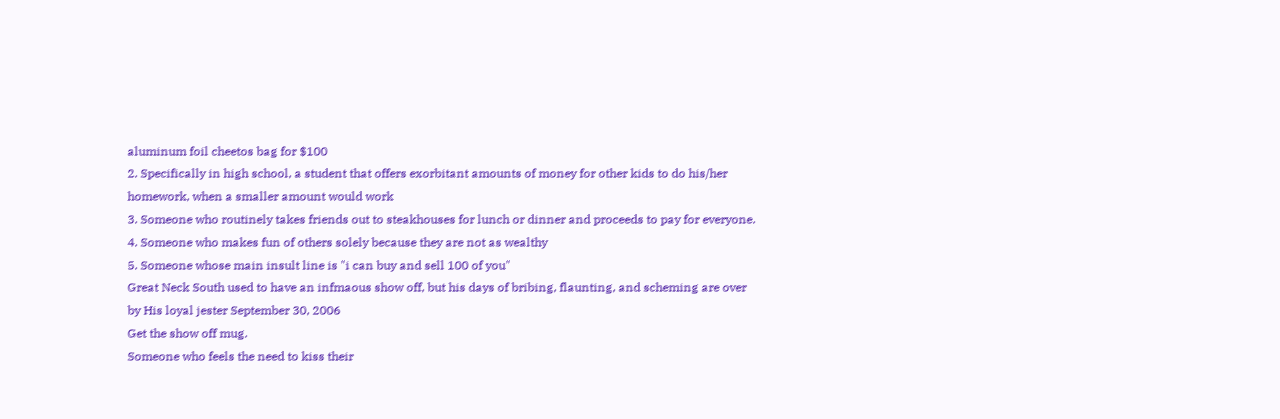aluminum foil cheetos bag for $100
2. Specifically in high school, a student that offers exorbitant amounts of money for other kids to do his/her homework, when a smaller amount would work
3. Someone who routinely takes friends out to steakhouses for lunch or dinner and proceeds to pay for everyone.
4. Someone who makes fun of others solely because they are not as wealthy
5. Someone whose main insult line is "i can buy and sell 100 of you"
Great Neck South used to have an infmaous show off, but his days of bribing, flaunting, and scheming are over
by His loyal jester September 30, 2006
Get the show off mug.
Someone who feels the need to kiss their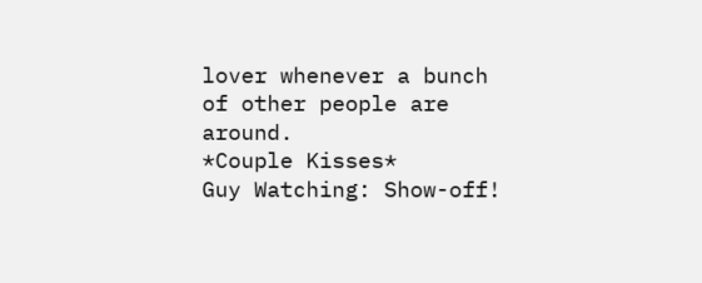lover whenever a bunch of other people are around.
*Couple Kisses*
Guy Watching: Show-off!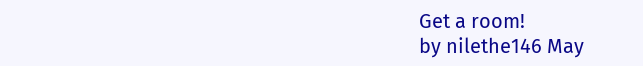Get a room!
by nilethe146 May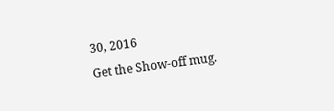30, 2016
Get the Show-off mug.